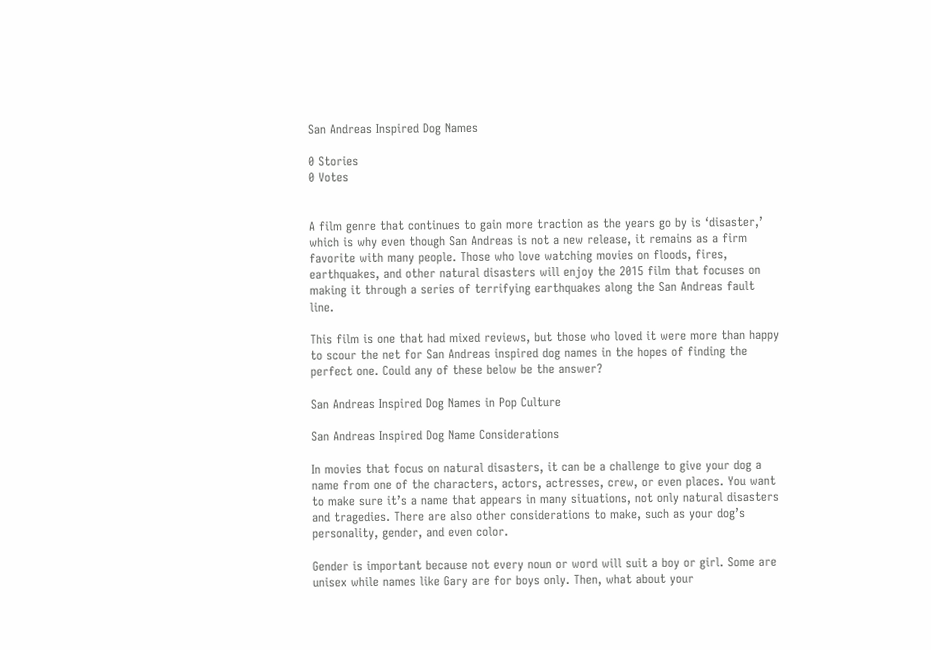San Andreas Inspired Dog Names

0 Stories
0 Votes


A film genre that continues to gain more traction as the years go by is ‘disaster,’ which is why even though San Andreas is not a new release, it remains as a firm favorite with many people. Those who love watching movies on floods, fires, earthquakes, and other natural disasters will enjoy the 2015 film that focuses on making it through a series of terrifying earthquakes along the San Andreas fault line.

This film is one that had mixed reviews, but those who loved it were more than happy to scour the net for San Andreas inspired dog names in the hopes of finding the perfect one. Could any of these below be the answer?

San Andreas Inspired Dog Names in Pop Culture

San Andreas Inspired Dog Name Considerations

In movies that focus on natural disasters, it can be a challenge to give your dog a name from one of the characters, actors, actresses, crew, or even places. You want to make sure it’s a name that appears in many situations, not only natural disasters and tragedies. There are also other considerations to make, such as your dog’s personality, gender, and even color.

Gender is important because not every noun or word will suit a boy or girl. Some are unisex while names like Gary are for boys only. Then, what about your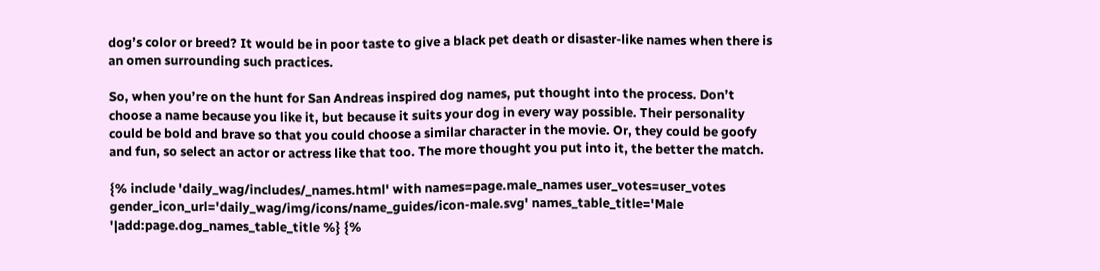dog’s color or breed? It would be in poor taste to give a black pet death or disaster-like names when there is an omen surrounding such practices.

So, when you’re on the hunt for San Andreas inspired dog names, put thought into the process. Don’t choose a name because you like it, but because it suits your dog in every way possible. Their personality could be bold and brave so that you could choose a similar character in the movie. Or, they could be goofy and fun, so select an actor or actress like that too. The more thought you put into it, the better the match.

{% include 'daily_wag/includes/_names.html' with names=page.male_names user_votes=user_votes gender_icon_url='daily_wag/img/icons/name_guides/icon-male.svg' names_table_title='Male '|add:page.dog_names_table_title %} {%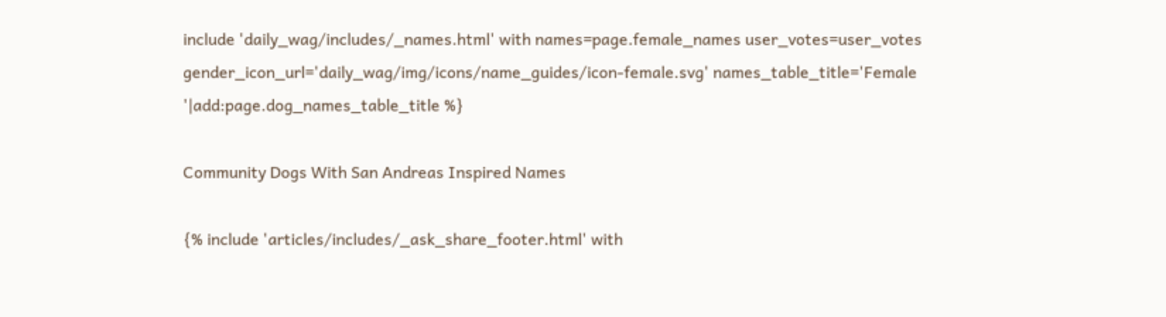include 'daily_wag/includes/_names.html' with names=page.female_names user_votes=user_votes gender_icon_url='daily_wag/img/icons/name_guides/icon-female.svg' names_table_title='Female '|add:page.dog_names_table_title %}

Community Dogs With San Andreas Inspired Names

{% include 'articles/includes/_ask_share_footer.html' with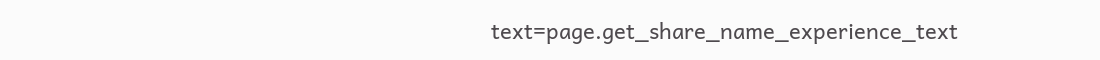text=page.get_share_name_experience_text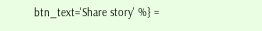btn_text='Share story' %} =